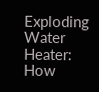Exploding Water Heater: How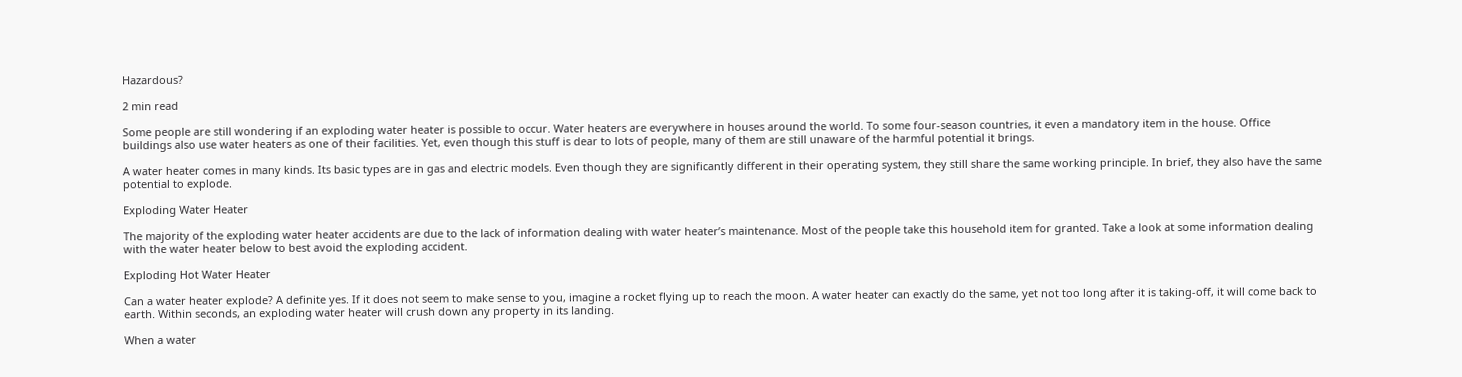Hazardous?

2 min read

Some people are still wondering if an exploding water heater is possible to occur. Water heaters are everywhere in houses around the world. To some four-season countries, it even a mandatory item in the house. Office buildings also use water heaters as one of their facilities. Yet, even though this stuff is dear to lots of people, many of them are still unaware of the harmful potential it brings.

A water heater comes in many kinds. Its basic types are in gas and electric models. Even though they are significantly different in their operating system, they still share the same working principle. In brief, they also have the same potential to explode.

Exploding Water Heater

The majority of the exploding water heater accidents are due to the lack of information dealing with water heater’s maintenance. Most of the people take this household item for granted. Take a look at some information dealing with the water heater below to best avoid the exploding accident.

Exploding Hot Water Heater

Can a water heater explode? A definite yes. If it does not seem to make sense to you, imagine a rocket flying up to reach the moon. A water heater can exactly do the same, yet not too long after it is taking-off, it will come back to earth. Within seconds, an exploding water heater will crush down any property in its landing.

When a water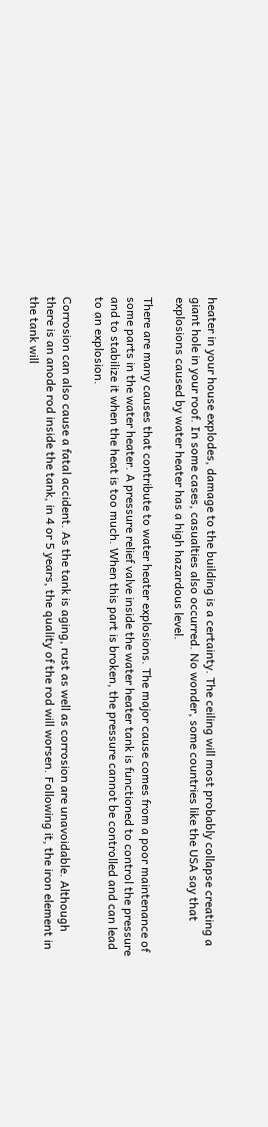heater in your house explodes, damage to the building is a certainty. The ceiling will most probably collapse creating a giant hole in your roof. In some cases, casualties also occurred. No wonder, some countries like the USA say that explosions caused by water heater has a high hazardous level.

There are many causes that contribute to water heater explosions. The major cause comes from a poor maintenance of some parts in the water heater. A pressure relief valve inside the water heater tank is functioned to control the pressure and to stabilize it when the heat is too much. When this part is broken, the pressure cannot be controlled and can lead to an explosion.

Corrosion can also cause a fatal accident. As the tank is aging, rust as well as corrosion are unavoidable. Although there is an anode rod inside the tank, in 4 or 5 years, the quality of the rod will worsen. Following it, the iron element in the tank will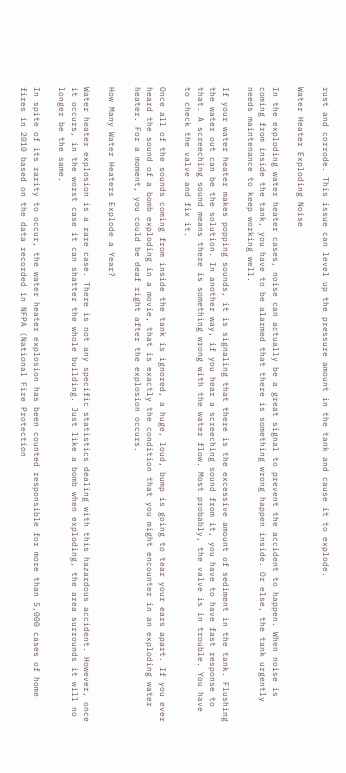rust and corrode. This issue can level up the pressure amount in the tank and cause it to explode.

Water Heater Exploding Noise

In the exploding water heater cases, noise can actually be a great signal to prevent the accident to happen. When noise is coming from inside the tank, you have to be alarmed that there is something wrong happen inside. Or else, the tank urgently needs maintenance to keep working well.

If your water heater makes popping sounds, it is signaling that there is the excessive amount of sediment in the tank. Flushing the water out can be the solution. In another way, if you hear a screeching sound from it, you have to have fast response to that. A screeching sound means there is something wrong with the water flow. Most probably, the valve is in trouble. You have to check the valve and fix it.

Once all of the sounds coming from inside the tank is ignored, a huge, loud, bump is going to tear your ears apart. If you ever heard the sound of a bomb exploding in a movie, that is exactly the condition that you might encounter in an exploding water heater. For a moment, you could be deaf right after the explosion occurs.

How Many Water Heaters Explode a Year?

Water heater explosion is a rare case. There is not any specific statistics dealing with this hazardous accident. However, once it occurs, in the worst case it can shatter the whole building. Just like a bomb when exploding, the area surrounds it will no longer be the same.

In spite of its rarity to occur, the water heater explosion has been counted responsible for more than 5,000 cases of home fires in 2010 based on the data recorded in NFPA (National Fire Protection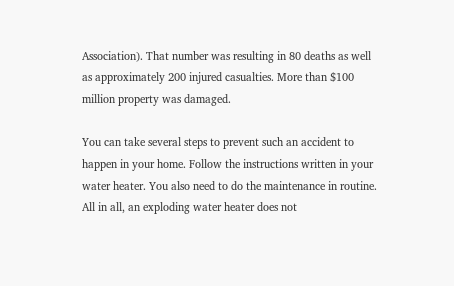Association). That number was resulting in 80 deaths as well as approximately 200 injured casualties. More than $100 million property was damaged.

You can take several steps to prevent such an accident to happen in your home. Follow the instructions written in your water heater. You also need to do the maintenance in routine. All in all, an exploding water heater does not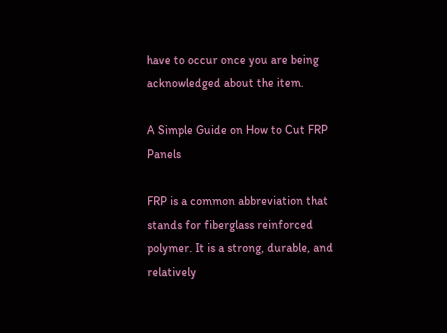have to occur once you are being acknowledged about the item.

A Simple Guide on How to Cut FRP Panels

FRP is a common abbreviation that stands for fiberglass reinforced polymer. It is a strong, durable, and relatively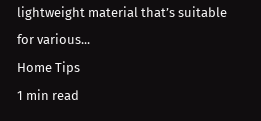lightweight material that’s suitable for various...
Home Tips
1 min read